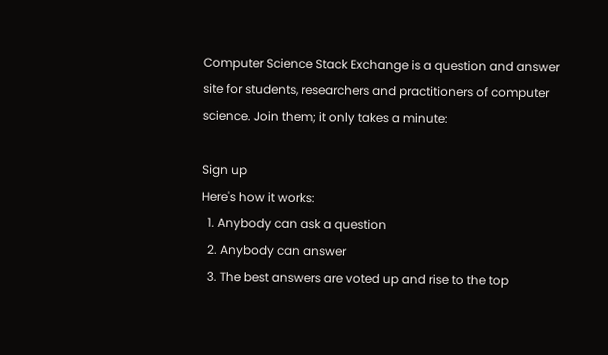Computer Science Stack Exchange is a question and answer site for students, researchers and practitioners of computer science. Join them; it only takes a minute:

Sign up
Here's how it works:
  1. Anybody can ask a question
  2. Anybody can answer
  3. The best answers are voted up and rise to the top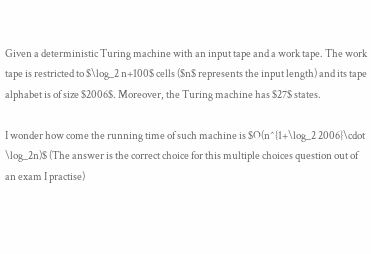Given a deterministic Turing machine with an input tape and a work tape. The work tape is restricted to $\log_2 n+100$ cells ($n$ represents the input length) and its tape alphabet is of size $2006$. Moreover, the Turing machine has $27$ states.

I wonder how come the running time of such machine is $O(n^{1+\log_2 2006}\cdot \log_2n)$ (The answer is the correct choice for this multiple choices question out of an exam I practise)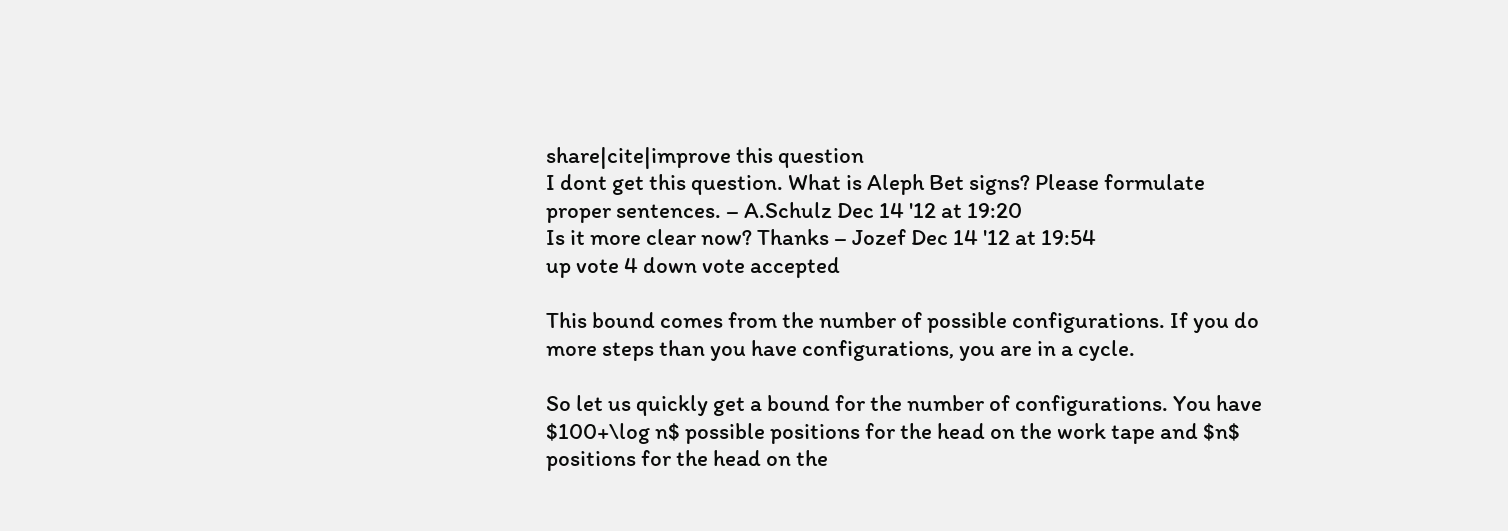share|cite|improve this question
I dont get this question. What is Aleph Bet signs? Please formulate proper sentences. – A.Schulz Dec 14 '12 at 19:20
Is it more clear now? Thanks – Jozef Dec 14 '12 at 19:54
up vote 4 down vote accepted

This bound comes from the number of possible configurations. If you do more steps than you have configurations, you are in a cycle.

So let us quickly get a bound for the number of configurations. You have $100+\log n$ possible positions for the head on the work tape and $n$ positions for the head on the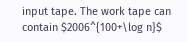input tape. The work tape can contain $2006^{100+\log n}$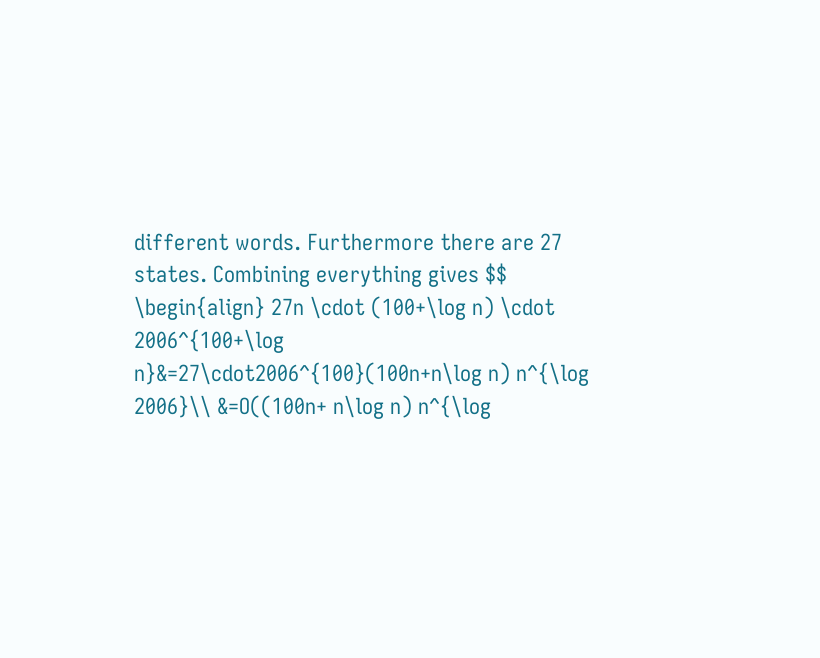different words. Furthermore there are 27 states. Combining everything gives $$ \begin{align} 27n \cdot (100+\log n) \cdot 2006^{100+\log n}&=27\cdot2006^{100}(100n+n\log n) n^{\log 2006}\\ &=O((100n+ n\log n) n^{\log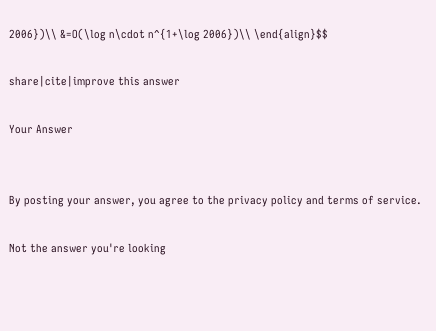2006})\\ &=O(\log n\cdot n^{1+\log 2006})\\ \end{align}$$

share|cite|improve this answer

Your Answer


By posting your answer, you agree to the privacy policy and terms of service.

Not the answer you're looking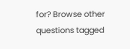for? Browse other questions tagged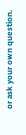or ask your own question.